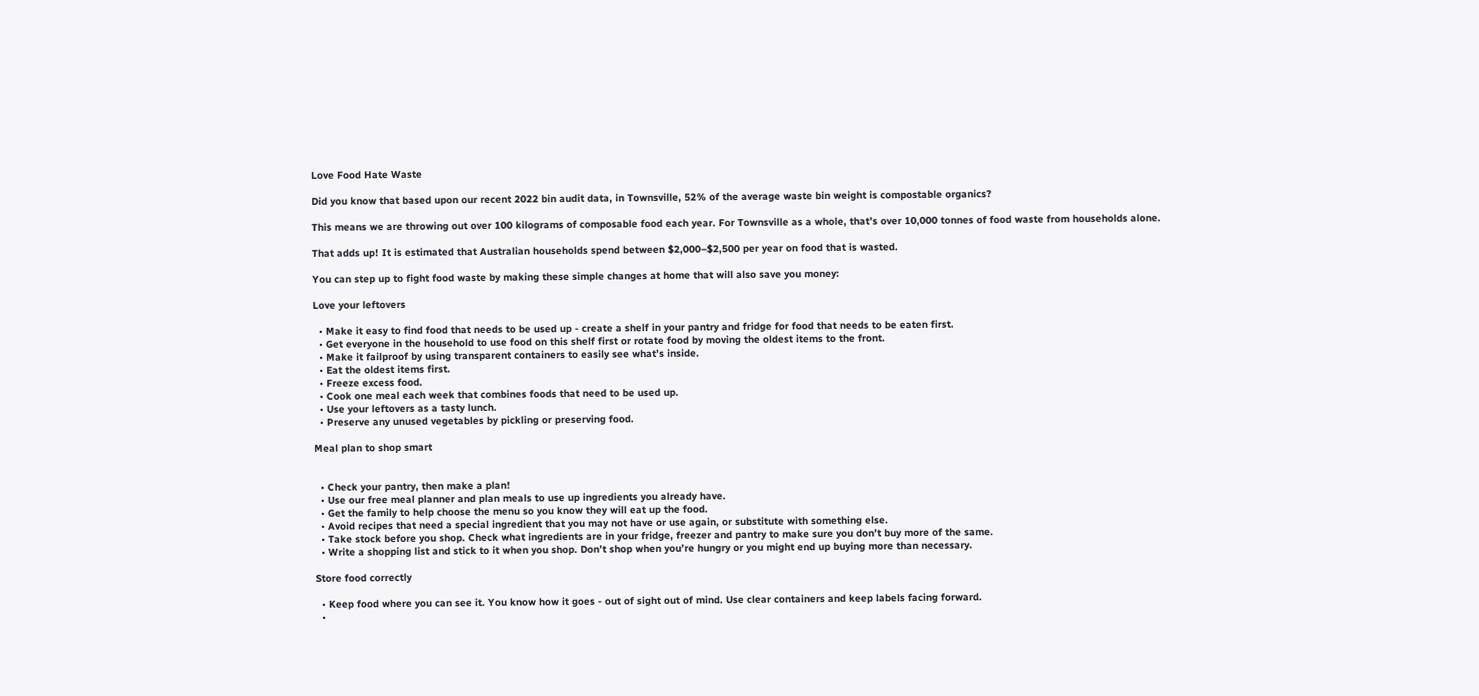Love Food Hate Waste

Did you know that based upon our recent 2022 bin audit data, in Townsville, 52% of the average waste bin weight is compostable organics?

This means we are throwing out over 100 kilograms of composable food each year. For Townsville as a whole, that’s over 10,000 tonnes of food waste from households alone.

That adds up! It is estimated that Australian households spend between $2,000–$2,500 per year on food that is wasted.

You can step up to fight food waste by making these simple changes at home that will also save you money:

Love your leftovers

  • Make it easy to find food that needs to be used up - create a shelf in your pantry and fridge for food that needs to be eaten first.
  • Get everyone in the household to use food on this shelf first or rotate food by moving the oldest items to the front.
  • Make it failproof by using transparent containers to easily see what’s inside.
  • Eat the oldest items first.
  • Freeze excess food.
  • Cook one meal each week that combines foods that need to be used up.
  • Use your leftovers as a tasty lunch.
  • Preserve any unused vegetables by pickling or preserving food.

Meal plan to shop smart


  • Check your pantry, then make a plan!
  • Use our free meal planner and plan meals to use up ingredients you already have.
  • Get the family to help choose the menu so you know they will eat up the food.
  • Avoid recipes that need a special ingredient that you may not have or use again, or substitute with something else.
  • Take stock before you shop. Check what ingredients are in your fridge, freezer and pantry to make sure you don’t buy more of the same.
  • Write a shopping list and stick to it when you shop. Don’t shop when you’re hungry or you might end up buying more than necessary.

Store food correctly

  • Keep food where you can see it. You know how it goes - out of sight out of mind. Use clear containers and keep labels facing forward.
  •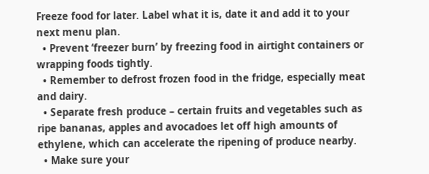Freeze food for later. Label what it is, date it and add it to your next menu plan.
  • Prevent ‘freezer burn’ by freezing food in airtight containers or wrapping foods tightly.
  • Remember to defrost frozen food in the fridge, especially meat and dairy.
  • Separate fresh produce – certain fruits and vegetables such as ripe bananas, apples and avocadoes let off high amounts of ethylene, which can accelerate the ripening of produce nearby.
  • Make sure your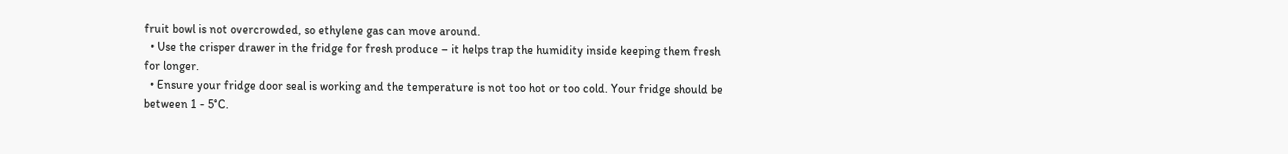fruit bowl is not overcrowded, so ethylene gas can move around.
  • Use the crisper drawer in the fridge for fresh produce – it helps trap the humidity inside keeping them fresh for longer.
  • Ensure your fridge door seal is working and the temperature is not too hot or too cold. Your fridge should be between 1 - 5°C.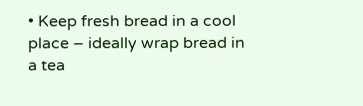• Keep fresh bread in a cool place – ideally wrap bread in a tea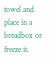towel and place in a breadbox or freeze it.